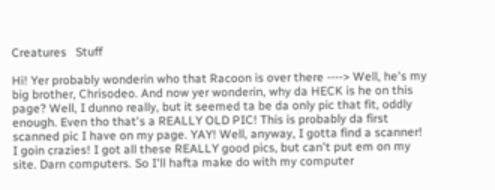Creatures   Stuff

Hi! Yer probably wonderin who that Racoon is over there ----> Well, he's my big brother, Chrisodeo. And now yer wonderin, why da HECK is he on this page? Well, I dunno really, but it seemed ta be da only pic that fit, oddly enough. Even tho that's a REALLY OLD PIC! This is probably da first scanned pic I have on my page. YAY! Well, anyway, I gotta find a scanner! I goin crazies! I got all these REALLY good pics, but can't put em on my site. Darn computers. So I'll hafta make do with my computer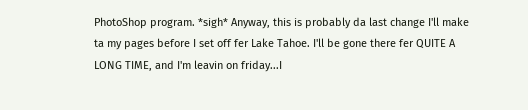PhotoShop program. *sigh* Anyway, this is probably da last change I'll make ta my pages before I set off fer Lake Tahoe. I'll be gone there fer QUITE A LONG TIME, and I'm leavin on friday...I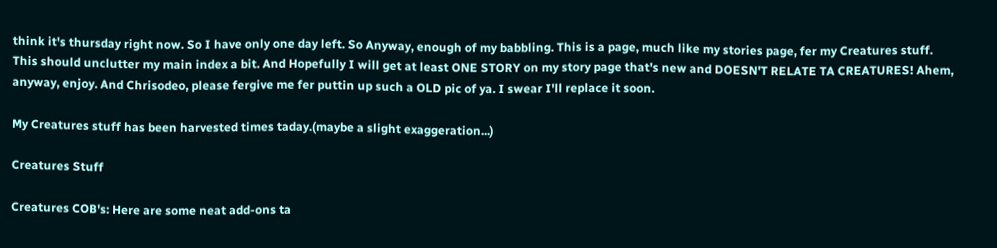think it's thursday right now. So I have only one day left. So Anyway, enough of my babbling. This is a page, much like my stories page, fer my Creatures stuff. This should unclutter my main index a bit. And Hopefully I will get at least ONE STORY on my story page that's new and DOESN'T RELATE TA CREATURES! Ahem, anyway, enjoy. And Chrisodeo, please fergive me fer puttin up such a OLD pic of ya. I swear I'll replace it soon.

My Creatures stuff has been harvested times taday.(maybe a slight exaggeration...)

Creatures Stuff

Creatures COB's: Here are some neat add-ons ta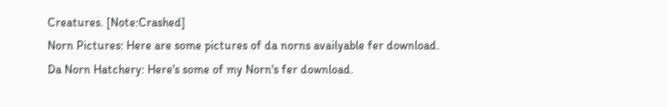Creatures. [Note:Crashed]
Norn Pictures: Here are some pictures of da norns availyable fer download.
Da Norn Hatchery: Here's some of my Norn's fer download.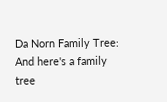Da Norn Family Tree: And here's a family tree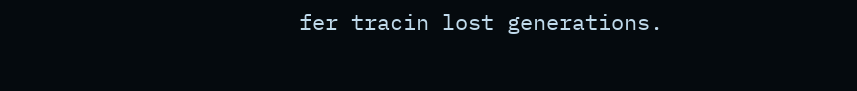fer tracin lost generations.